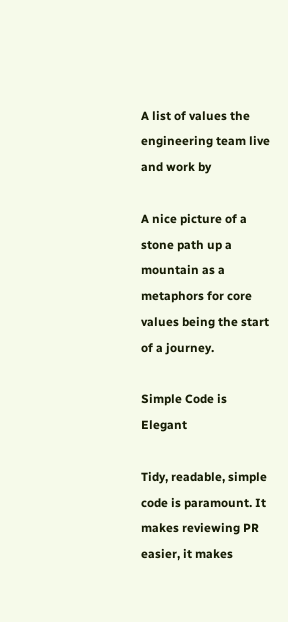A list of values the engineering team live and work by

A nice picture of a stone path up a mountain as a metaphors for core values being the start of a journey.

Simple Code is Elegant

Tidy, readable, simple code is paramount. It makes reviewing PR easier, it makes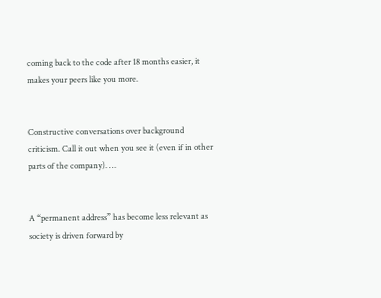coming back to the code after 18 months easier, it makes your peers like you more.


Constructive conversations over background criticism. Call it out when you see it (even if in other parts of the company). …


A “permanent address” has become less relevant as society is driven forward by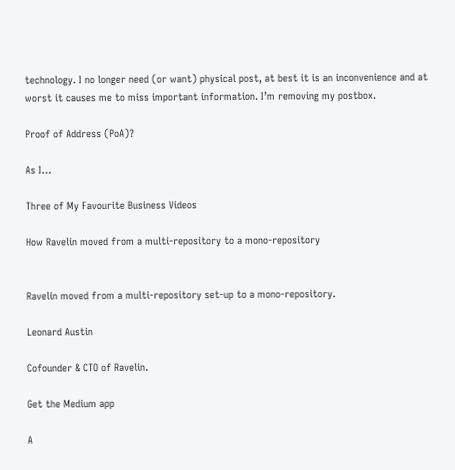technology. I no longer need (or want) physical post, at best it is an inconvenience and at worst it causes me to miss important information. I’m removing my postbox.

Proof of Address (PoA)?

As I…

Three of My Favourite Business Videos

How Ravelin moved from a multi-repository to a mono-repository


Ravelin moved from a multi-repository set-up to a mono-repository.

Leonard Austin

Cofounder & CTO of Ravelin.

Get the Medium app

A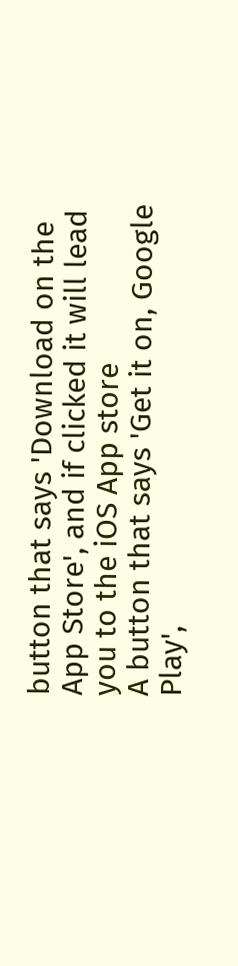button that says 'Download on the App Store', and if clicked it will lead you to the iOS App store
A button that says 'Get it on, Google Play',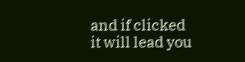and if clicked it will lead you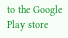to the Google Play store